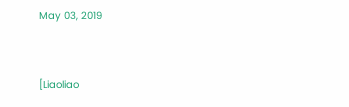May 03, 2019


[Liaoliao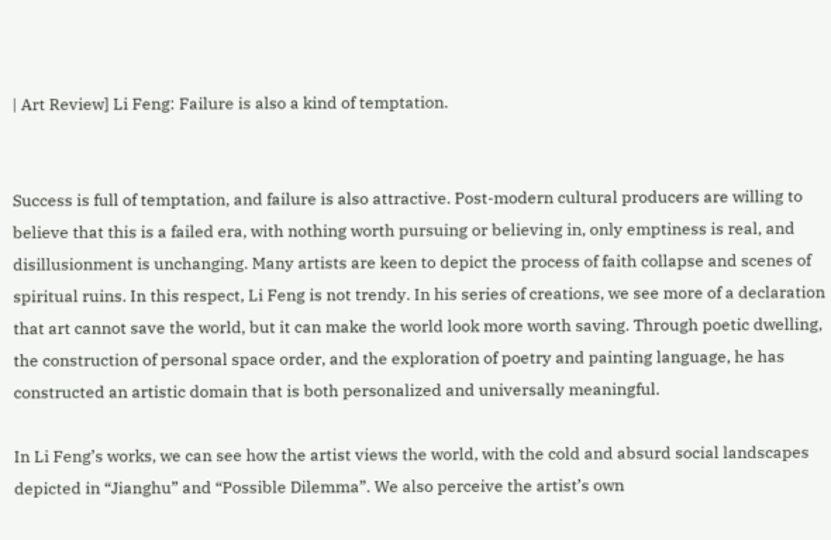| Art Review] Li Feng: Failure is also a kind of temptation.


Success is full of temptation, and failure is also attractive. Post-modern cultural producers are willing to believe that this is a failed era, with nothing worth pursuing or believing in, only emptiness is real, and disillusionment is unchanging. Many artists are keen to depict the process of faith collapse and scenes of spiritual ruins. In this respect, Li Feng is not trendy. In his series of creations, we see more of a declaration that art cannot save the world, but it can make the world look more worth saving. Through poetic dwelling, the construction of personal space order, and the exploration of poetry and painting language, he has constructed an artistic domain that is both personalized and universally meaningful.

In Li Feng’s works, we can see how the artist views the world, with the cold and absurd social landscapes depicted in “Jianghu” and “Possible Dilemma”. We also perceive the artist’s own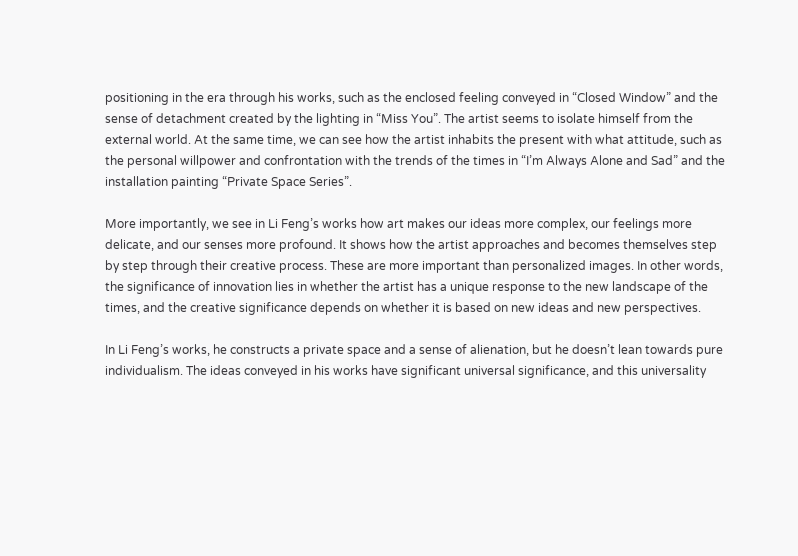positioning in the era through his works, such as the enclosed feeling conveyed in “Closed Window” and the sense of detachment created by the lighting in “Miss You”. The artist seems to isolate himself from the external world. At the same time, we can see how the artist inhabits the present with what attitude, such as the personal willpower and confrontation with the trends of the times in “I’m Always Alone and Sad” and the installation painting “Private Space Series”.

More importantly, we see in Li Feng’s works how art makes our ideas more complex, our feelings more delicate, and our senses more profound. It shows how the artist approaches and becomes themselves step by step through their creative process. These are more important than personalized images. In other words, the significance of innovation lies in whether the artist has a unique response to the new landscape of the times, and the creative significance depends on whether it is based on new ideas and new perspectives.

In Li Feng’s works, he constructs a private space and a sense of alienation, but he doesn’t lean towards pure individualism. The ideas conveyed in his works have significant universal significance, and this universality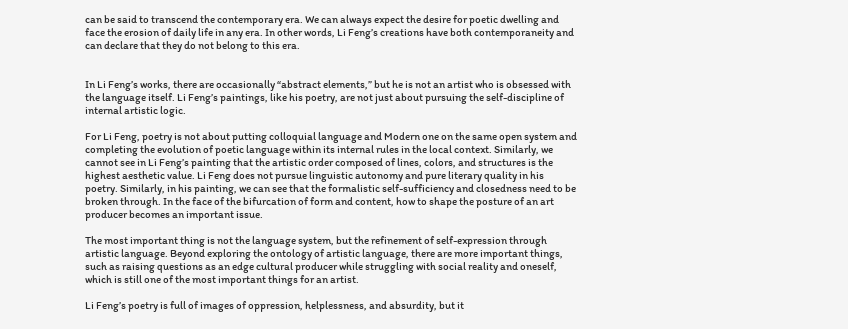can be said to transcend the contemporary era. We can always expect the desire for poetic dwelling and face the erosion of daily life in any era. In other words, Li Feng’s creations have both contemporaneity and can declare that they do not belong to this era.


In Li Feng’s works, there are occasionally “abstract elements,” but he is not an artist who is obsessed with the language itself. Li Feng’s paintings, like his poetry, are not just about pursuing the self-discipline of internal artistic logic.

For Li Feng, poetry is not about putting colloquial language and Modern one on the same open system and completing the evolution of poetic language within its internal rules in the local context. Similarly, we cannot see in Li Feng’s painting that the artistic order composed of lines, colors, and structures is the highest aesthetic value. Li Feng does not pursue linguistic autonomy and pure literary quality in his poetry. Similarly, in his painting, we can see that the formalistic self-sufficiency and closedness need to be broken through. In the face of the bifurcation of form and content, how to shape the posture of an art producer becomes an important issue.

The most important thing is not the language system, but the refinement of self-expression through artistic language. Beyond exploring the ontology of artistic language, there are more important things, such as raising questions as an edge cultural producer while struggling with social reality and oneself, which is still one of the most important things for an artist.

Li Feng’s poetry is full of images of oppression, helplessness, and absurdity, but it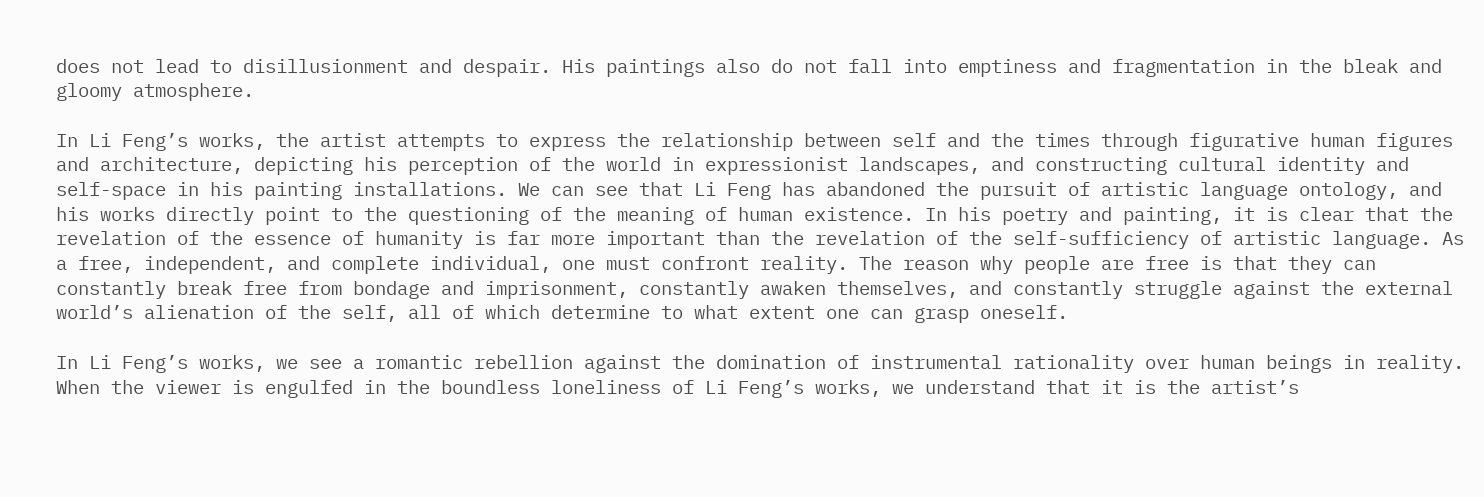does not lead to disillusionment and despair. His paintings also do not fall into emptiness and fragmentation in the bleak and gloomy atmosphere.

In Li Feng’s works, the artist attempts to express the relationship between self and the times through figurative human figures and architecture, depicting his perception of the world in expressionist landscapes, and constructing cultural identity and self-space in his painting installations. We can see that Li Feng has abandoned the pursuit of artistic language ontology, and his works directly point to the questioning of the meaning of human existence. In his poetry and painting, it is clear that the revelation of the essence of humanity is far more important than the revelation of the self-sufficiency of artistic language. As a free, independent, and complete individual, one must confront reality. The reason why people are free is that they can constantly break free from bondage and imprisonment, constantly awaken themselves, and constantly struggle against the external world’s alienation of the self, all of which determine to what extent one can grasp oneself.

In Li Feng’s works, we see a romantic rebellion against the domination of instrumental rationality over human beings in reality. When the viewer is engulfed in the boundless loneliness of Li Feng’s works, we understand that it is the artist’s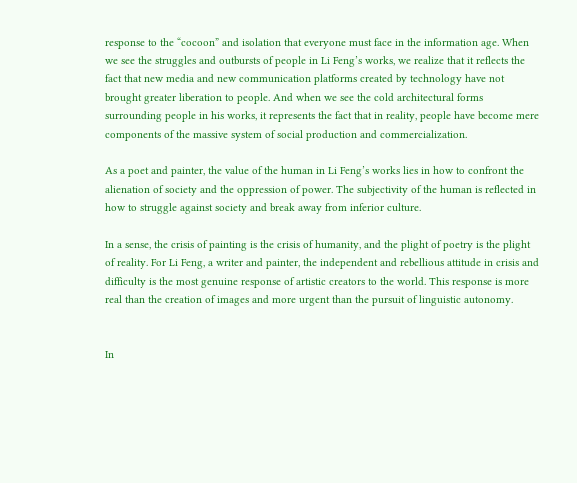response to the “cocoon” and isolation that everyone must face in the information age. When we see the struggles and outbursts of people in Li Feng’s works, we realize that it reflects the fact that new media and new communication platforms created by technology have not brought greater liberation to people. And when we see the cold architectural forms surrounding people in his works, it represents the fact that in reality, people have become mere components of the massive system of social production and commercialization.

As a poet and painter, the value of the human in Li Feng’s works lies in how to confront the alienation of society and the oppression of power. The subjectivity of the human is reflected in how to struggle against society and break away from inferior culture.

In a sense, the crisis of painting is the crisis of humanity, and the plight of poetry is the plight of reality. For Li Feng, a writer and painter, the independent and rebellious attitude in crisis and difficulty is the most genuine response of artistic creators to the world. This response is more real than the creation of images and more urgent than the pursuit of linguistic autonomy.


In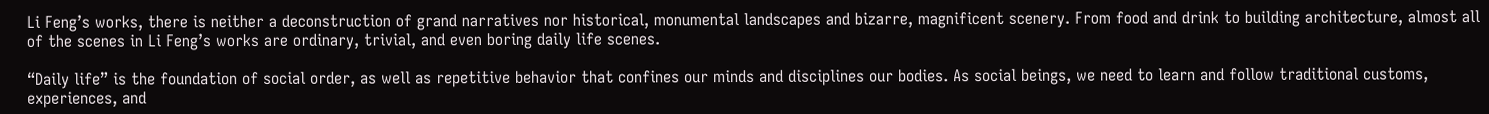Li Feng’s works, there is neither a deconstruction of grand narratives nor historical, monumental landscapes and bizarre, magnificent scenery. From food and drink to building architecture, almost all of the scenes in Li Feng’s works are ordinary, trivial, and even boring daily life scenes.

“Daily life” is the foundation of social order, as well as repetitive behavior that confines our minds and disciplines our bodies. As social beings, we need to learn and follow traditional customs, experiences, and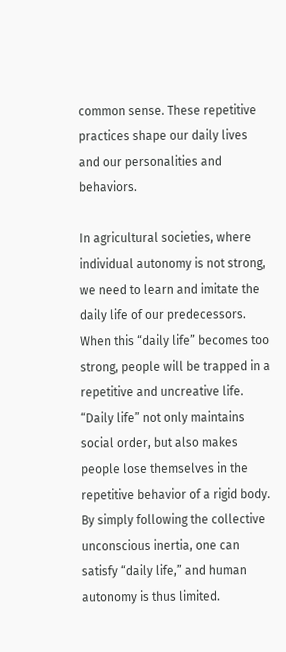common sense. These repetitive practices shape our daily lives and our personalities and behaviors.

In agricultural societies, where individual autonomy is not strong, we need to learn and imitate the daily life of our predecessors. When this “daily life” becomes too strong, people will be trapped in a repetitive and uncreative life. “Daily life” not only maintains social order, but also makes people lose themselves in the repetitive behavior of a rigid body. By simply following the collective unconscious inertia, one can satisfy “daily life,” and human autonomy is thus limited.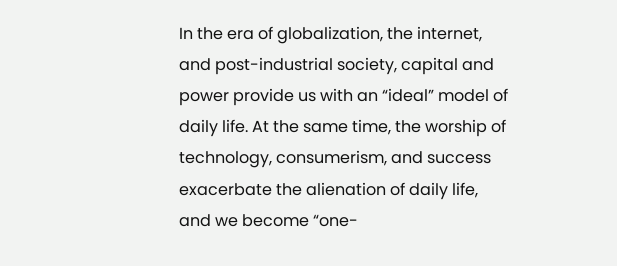In the era of globalization, the internet, and post-industrial society, capital and power provide us with an “ideal” model of daily life. At the same time, the worship of technology, consumerism, and success exacerbate the alienation of daily life, and we become “one-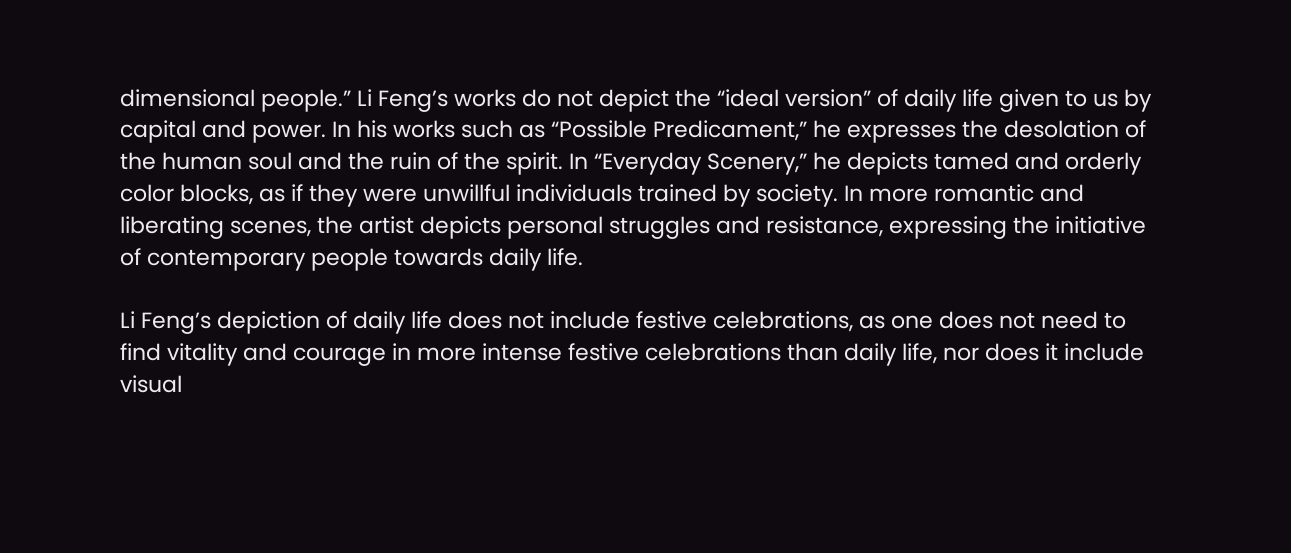dimensional people.” Li Feng’s works do not depict the “ideal version” of daily life given to us by capital and power. In his works such as “Possible Predicament,” he expresses the desolation of the human soul and the ruin of the spirit. In “Everyday Scenery,” he depicts tamed and orderly color blocks, as if they were unwillful individuals trained by society. In more romantic and liberating scenes, the artist depicts personal struggles and resistance, expressing the initiative of contemporary people towards daily life.

Li Feng’s depiction of daily life does not include festive celebrations, as one does not need to find vitality and courage in more intense festive celebrations than daily life, nor does it include visual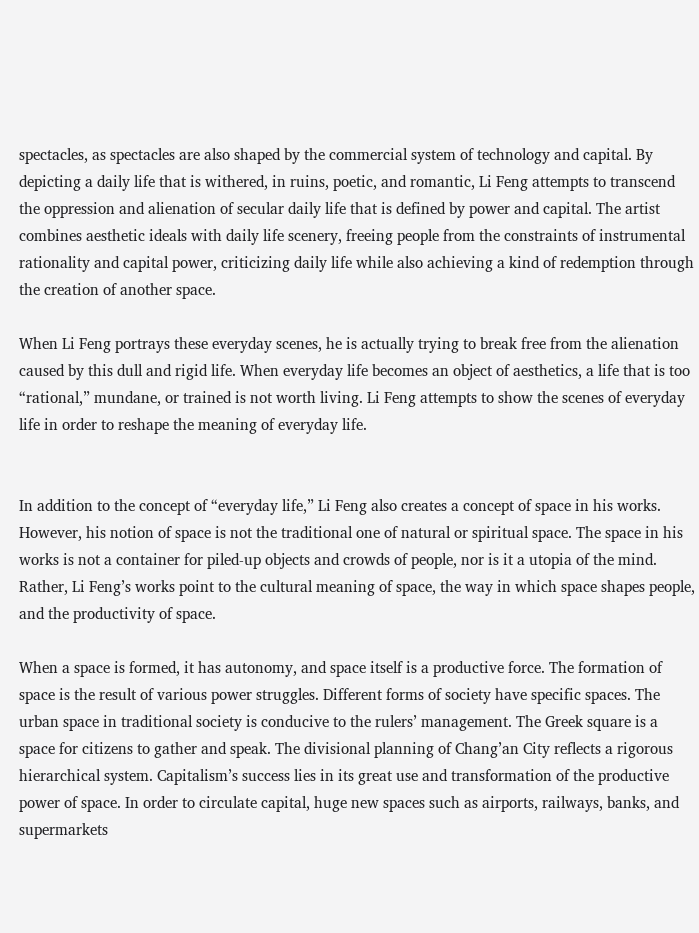spectacles, as spectacles are also shaped by the commercial system of technology and capital. By depicting a daily life that is withered, in ruins, poetic, and romantic, Li Feng attempts to transcend the oppression and alienation of secular daily life that is defined by power and capital. The artist combines aesthetic ideals with daily life scenery, freeing people from the constraints of instrumental rationality and capital power, criticizing daily life while also achieving a kind of redemption through the creation of another space.

When Li Feng portrays these everyday scenes, he is actually trying to break free from the alienation caused by this dull and rigid life. When everyday life becomes an object of aesthetics, a life that is too “rational,” mundane, or trained is not worth living. Li Feng attempts to show the scenes of everyday life in order to reshape the meaning of everyday life.


In addition to the concept of “everyday life,” Li Feng also creates a concept of space in his works. However, his notion of space is not the traditional one of natural or spiritual space. The space in his works is not a container for piled-up objects and crowds of people, nor is it a utopia of the mind. Rather, Li Feng’s works point to the cultural meaning of space, the way in which space shapes people, and the productivity of space.

When a space is formed, it has autonomy, and space itself is a productive force. The formation of space is the result of various power struggles. Different forms of society have specific spaces. The urban space in traditional society is conducive to the rulers’ management. The Greek square is a space for citizens to gather and speak. The divisional planning of Chang’an City reflects a rigorous hierarchical system. Capitalism’s success lies in its great use and transformation of the productive power of space. In order to circulate capital, huge new spaces such as airports, railways, banks, and supermarkets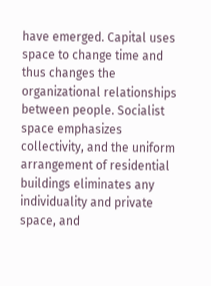have emerged. Capital uses space to change time and thus changes the organizational relationships between people. Socialist space emphasizes collectivity, and the uniform arrangement of residential buildings eliminates any individuality and private space, and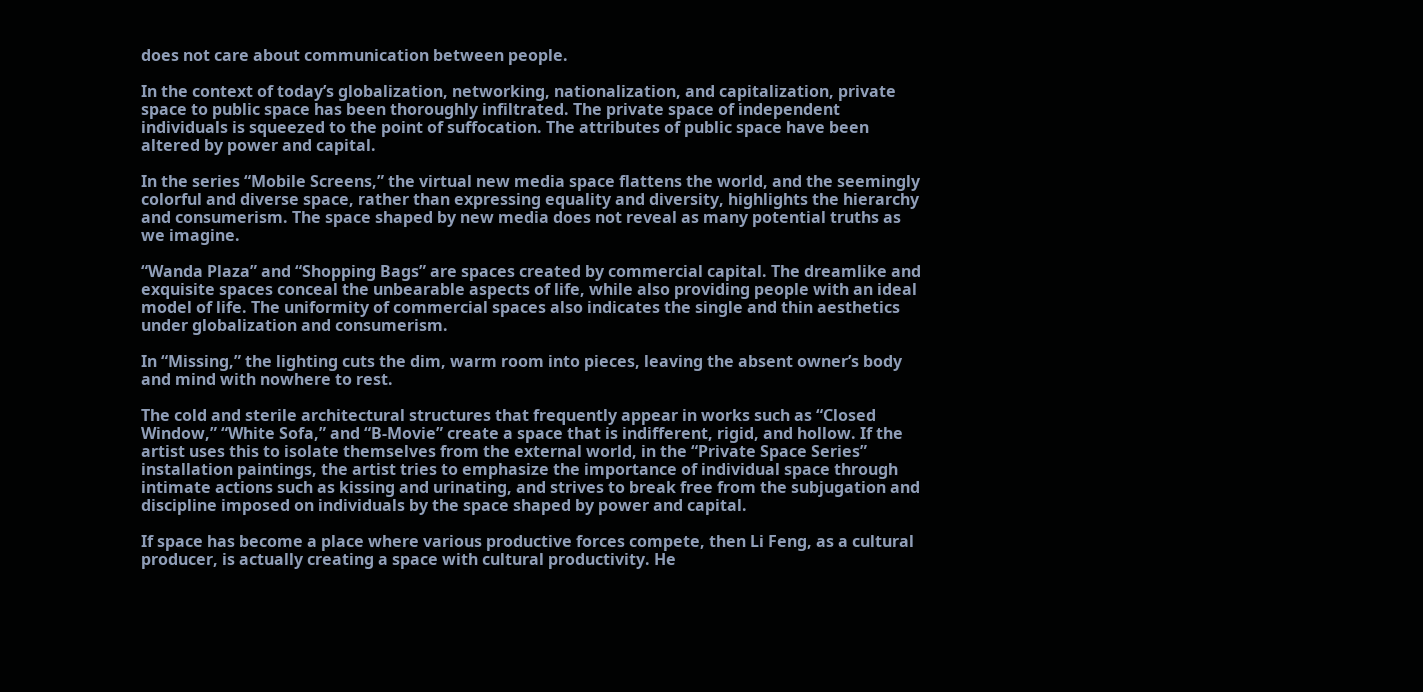does not care about communication between people.

In the context of today’s globalization, networking, nationalization, and capitalization, private space to public space has been thoroughly infiltrated. The private space of independent individuals is squeezed to the point of suffocation. The attributes of public space have been altered by power and capital.

In the series “Mobile Screens,” the virtual new media space flattens the world, and the seemingly colorful and diverse space, rather than expressing equality and diversity, highlights the hierarchy and consumerism. The space shaped by new media does not reveal as many potential truths as we imagine.

“Wanda Plaza” and “Shopping Bags” are spaces created by commercial capital. The dreamlike and exquisite spaces conceal the unbearable aspects of life, while also providing people with an ideal model of life. The uniformity of commercial spaces also indicates the single and thin aesthetics under globalization and consumerism.

In “Missing,” the lighting cuts the dim, warm room into pieces, leaving the absent owner’s body and mind with nowhere to rest.

The cold and sterile architectural structures that frequently appear in works such as “Closed Window,” “White Sofa,” and “B-Movie” create a space that is indifferent, rigid, and hollow. If the artist uses this to isolate themselves from the external world, in the “Private Space Series” installation paintings, the artist tries to emphasize the importance of individual space through intimate actions such as kissing and urinating, and strives to break free from the subjugation and discipline imposed on individuals by the space shaped by power and capital.

If space has become a place where various productive forces compete, then Li Feng, as a cultural producer, is actually creating a space with cultural productivity. He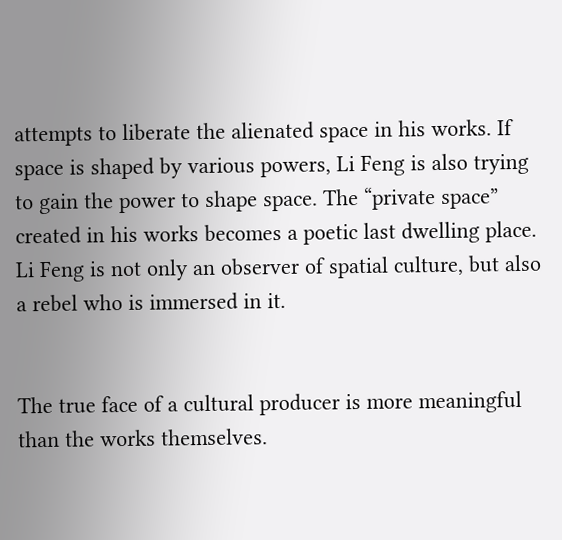attempts to liberate the alienated space in his works. If space is shaped by various powers, Li Feng is also trying to gain the power to shape space. The “private space” created in his works becomes a poetic last dwelling place. Li Feng is not only an observer of spatial culture, but also a rebel who is immersed in it.


The true face of a cultural producer is more meaningful than the works themselves.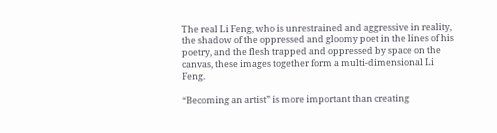The real Li Feng, who is unrestrained and aggressive in reality, the shadow of the oppressed and gloomy poet in the lines of his poetry, and the flesh trapped and oppressed by space on the canvas, these images together form a multi-dimensional Li Feng.

“Becoming an artist” is more important than creating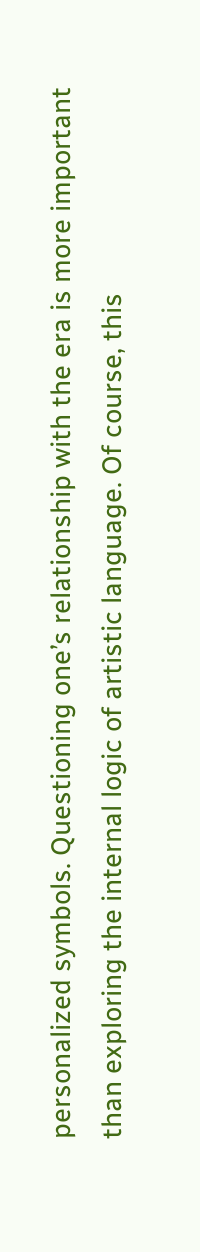personalized symbols. Questioning one’s relationship with the era is more important than exploring the internal logic of artistic language. Of course, this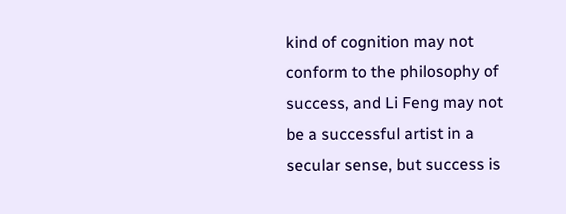kind of cognition may not conform to the philosophy of success, and Li Feng may not be a successful artist in a secular sense, but success is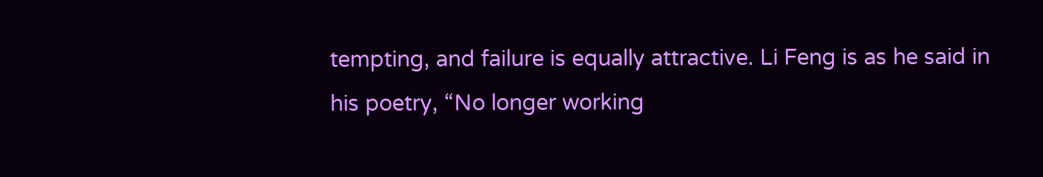tempting, and failure is equally attractive. Li Feng is as he said in his poetry, “No longer working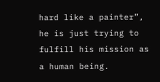hard like a painter”, he is just trying to fulfill his mission as a human being.